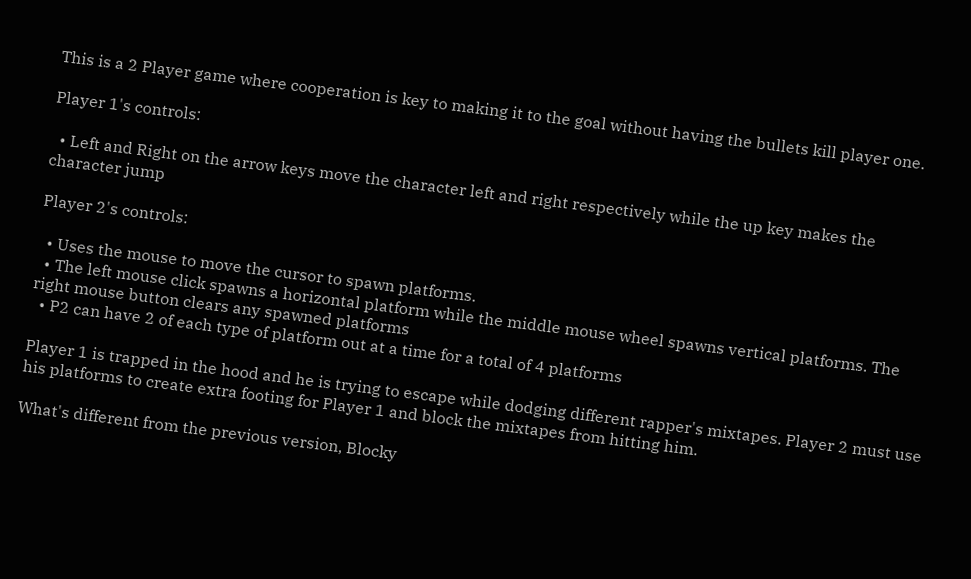This is a 2 Player game where cooperation is key to making it to the goal without having the bullets kill player one.

Player 1's controls:

  • Left and Right on the arrow keys move the character left and right respectively while the up key makes the character jump

Player 2's controls:

  • Uses the mouse to move the cursor to spawn platforms.
  • The left mouse click spawns a horizontal platform while the middle mouse wheel spawns vertical platforms. The right mouse button clears any spawned platforms
  • P2 can have 2 of each type of platform out at a time for a total of 4 platforms

Player 1 is trapped in the hood and he is trying to escape while dodging different rapper's mixtapes. Player 2 must use his platforms to create extra footing for Player 1 and block the mixtapes from hitting him.

What's different from the previous version, Blocky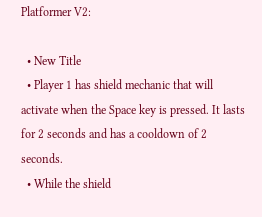Platformer V2:

  • New Title
  • Player 1 has shield mechanic that will activate when the Space key is pressed. It lasts for 2 seconds and has a cooldown of 2 seconds.
  • While the shield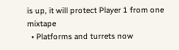is up, it will protect Player 1 from one mixtape
  • Platforms and turrets now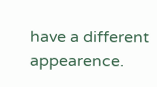have a different appearence.